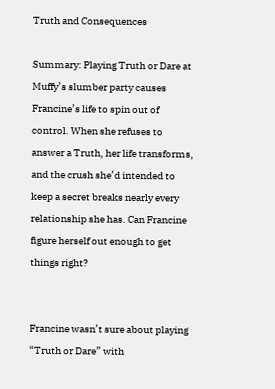Truth and Consequences

Summary: Playing Truth or Dare at Muffy’s slumber party causes Francine’s life to spin out of control. When she refuses to answer a Truth, her life transforms, and the crush she’d intended to keep a secret breaks nearly every relationship she has. Can Francine figure herself out enough to get things right?


Francine wasn’t sure about playing “Truth or Dare” with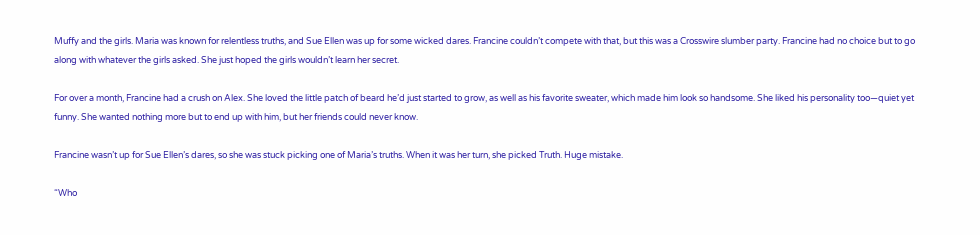Muffy and the girls. Maria was known for relentless truths, and Sue Ellen was up for some wicked dares. Francine couldn’t compete with that, but this was a Crosswire slumber party. Francine had no choice but to go along with whatever the girls asked. She just hoped the girls wouldn’t learn her secret.

For over a month, Francine had a crush on Alex. She loved the little patch of beard he’d just started to grow, as well as his favorite sweater, which made him look so handsome. She liked his personality too—quiet yet funny. She wanted nothing more but to end up with him, but her friends could never know.

Francine wasn’t up for Sue Ellen’s dares, so she was stuck picking one of Maria’s truths. When it was her turn, she picked Truth. Huge mistake.

“Who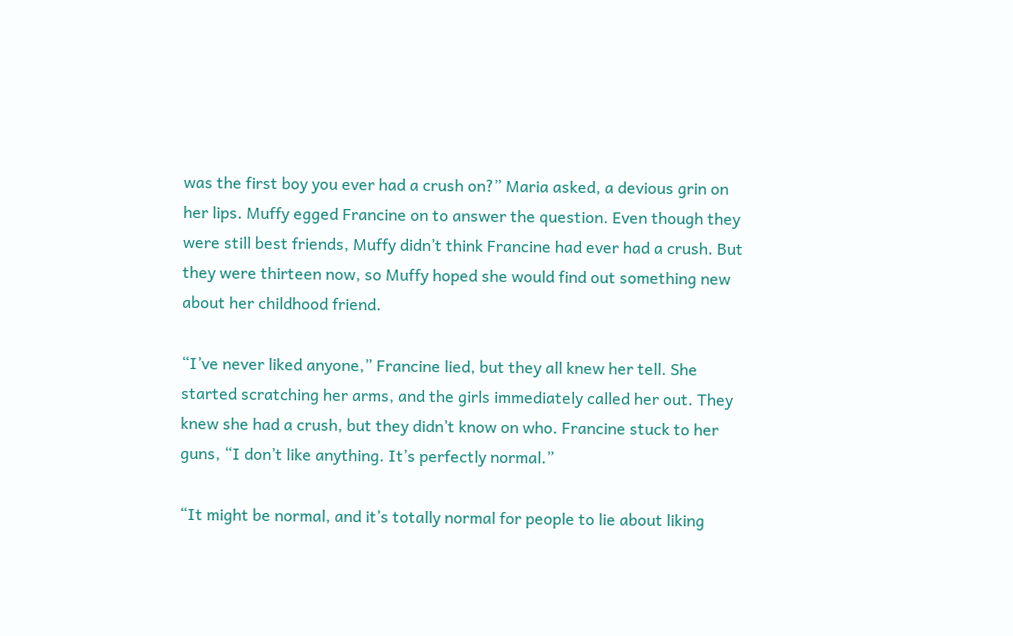was the first boy you ever had a crush on?” Maria asked, a devious grin on her lips. Muffy egged Francine on to answer the question. Even though they were still best friends, Muffy didn’t think Francine had ever had a crush. But they were thirteen now, so Muffy hoped she would find out something new about her childhood friend.

“I’ve never liked anyone,” Francine lied, but they all knew her tell. She started scratching her arms, and the girls immediately called her out. They knew she had a crush, but they didn’t know on who. Francine stuck to her guns, “I don’t like anything. It’s perfectly normal.”

“It might be normal, and it’s totally normal for people to lie about liking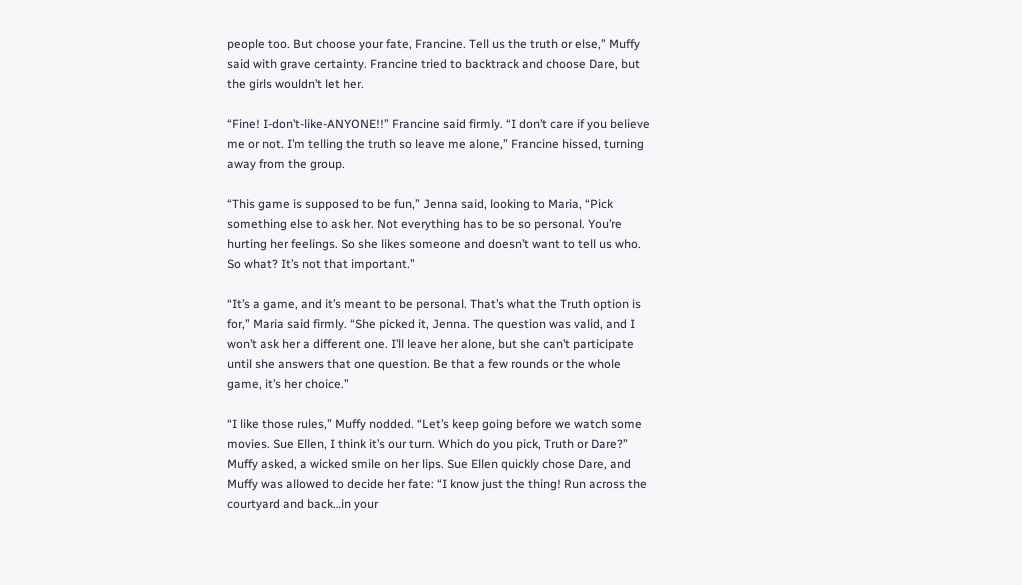people too. But choose your fate, Francine. Tell us the truth or else,” Muffy said with grave certainty. Francine tried to backtrack and choose Dare, but the girls wouldn’t let her.

“Fine! I-don’t-like-ANYONE!!” Francine said firmly. “I don’t care if you believe me or not. I’m telling the truth so leave me alone,” Francine hissed, turning away from the group.

“This game is supposed to be fun,” Jenna said, looking to Maria, “Pick something else to ask her. Not everything has to be so personal. You’re hurting her feelings. So she likes someone and doesn’t want to tell us who. So what? It’s not that important.”

“It’s a game, and it’s meant to be personal. That’s what the Truth option is for,” Maria said firmly. “She picked it, Jenna. The question was valid, and I won’t ask her a different one. I’ll leave her alone, but she can’t participate until she answers that one question. Be that a few rounds or the whole game, it’s her choice.”

“I like those rules,” Muffy nodded. “Let’s keep going before we watch some movies. Sue Ellen, I think it’s our turn. Which do you pick, Truth or Dare?” Muffy asked, a wicked smile on her lips. Sue Ellen quickly chose Dare, and Muffy was allowed to decide her fate: “I know just the thing! Run across the courtyard and back…in your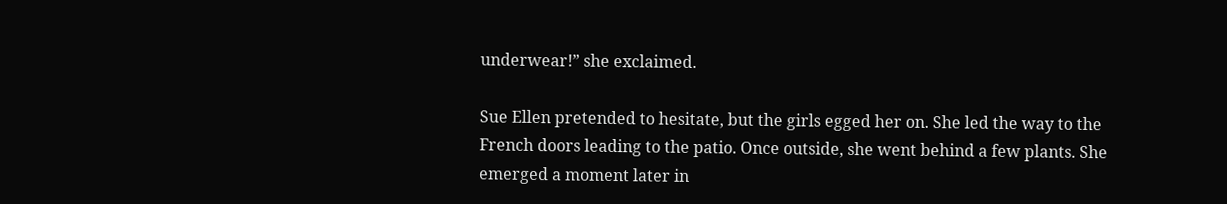underwear!” she exclaimed.

Sue Ellen pretended to hesitate, but the girls egged her on. She led the way to the French doors leading to the patio. Once outside, she went behind a few plants. She emerged a moment later in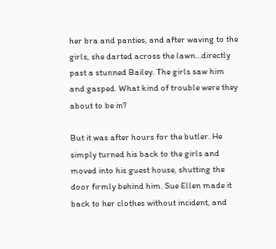her bra and panties, and after waving to the girls, she darted across the lawn…directly past a stunned Bailey. The girls saw him and gasped. What kind of trouble were they about to be in?

But it was after hours for the butler. He simply turned his back to the girls and moved into his guest house, shutting the door firmly behind him. Sue Ellen made it back to her clothes without incident, and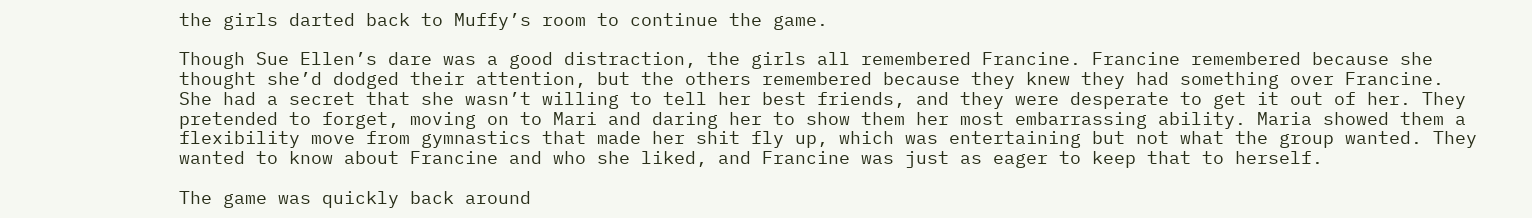the girls darted back to Muffy’s room to continue the game.

Though Sue Ellen’s dare was a good distraction, the girls all remembered Francine. Francine remembered because she thought she’d dodged their attention, but the others remembered because they knew they had something over Francine. She had a secret that she wasn’t willing to tell her best friends, and they were desperate to get it out of her. They pretended to forget, moving on to Mari and daring her to show them her most embarrassing ability. Maria showed them a flexibility move from gymnastics that made her shit fly up, which was entertaining but not what the group wanted. They wanted to know about Francine and who she liked, and Francine was just as eager to keep that to herself.

The game was quickly back around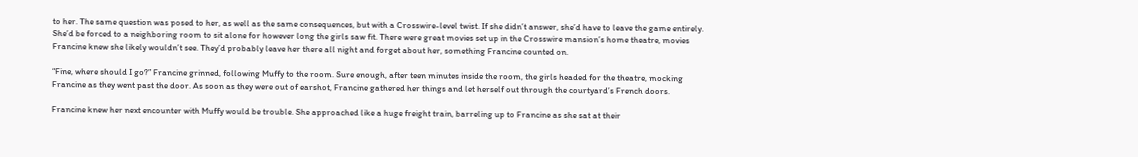to her. The same question was posed to her, as well as the same consequences, but with a Crosswire-level twist. If she didn’t answer, she’d have to leave the game entirely. She’d be forced to a neighboring room to sit alone for however long the girls saw fit. There were great movies set up in the Crosswire mansion’s home theatre, movies Francine knew she likely wouldn’t see. They’d probably leave her there all night and forget about her, something Francine counted on.

“Fine, where should I go?” Francine grinned, following Muffy to the room. Sure enough, after teen minutes inside the room, the girls headed for the theatre, mocking Francine as they went past the door. As soon as they were out of earshot, Francine gathered her things and let herself out through the courtyard’s French doors.

Francine knew her next encounter with Muffy would be trouble. She approached like a huge freight train, barreling up to Francine as she sat at their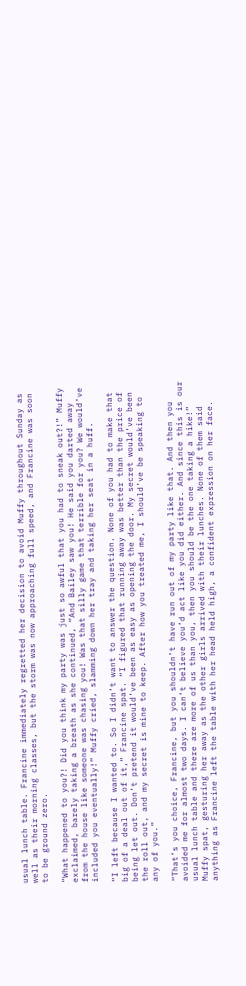usual lunch table. Francine immediately regretted her decision to avoid Muffy throughout Sunday as well as their morning classes, but the storm was now approaching full speed, and Francine was soon to be ground zero.

“What happened to you?! Did you think my party was just so awful that you had to sneak out?!” Muffy exclaimed, barely taking a breath as she continued, “And Bailey saw you! He said you darted away from the house like someone was chasing you! Was that silly game that terrible for you? We would’ve included you eventually!” Muffy cried, slamming down her tray and taking her seat in a huff.

“I left because I wanted to. So I didn’t want to answer the question. None of you had to make that big of a deal out of it,” Francine spat. “I figured that running away was better than the price of being let out. Don’t pretend it would’ve been as easy as opening the door. My secret would’ve been the roll out, and my secret is mine to keep. After how you treated me, I should’ve be speaking to any of you.”

“That’s you choice, Francine, but you shouldn’t have run out of my party like that. And then you avoided me for almost two days. I can’t believe you’d act like you did either. And since this is our usual lunch table and there are more of us than you, then you should be the one taking a hike!” Muffy spat, gesturing her away as the other girls arrived with their lunches. None of them said anything as Francine left the table with her head held high, a confident expression on her face.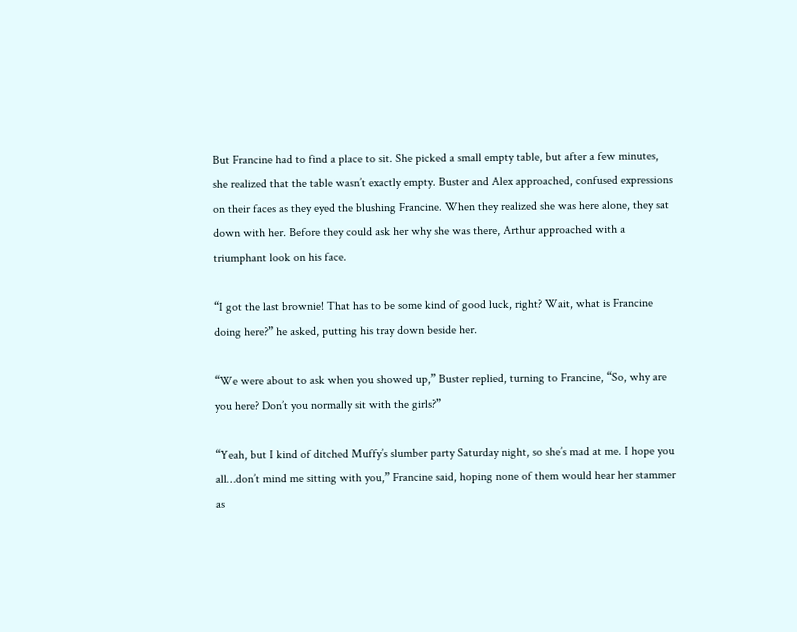But Francine had to find a place to sit. She picked a small empty table, but after a few minutes, she realized that the table wasn’t exactly empty. Buster and Alex approached, confused expressions on their faces as they eyed the blushing Francine. When they realized she was here alone, they sat down with her. Before they could ask her why she was there, Arthur approached with a triumphant look on his face.

“I got the last brownie! That has to be some kind of good luck, right? Wait, what is Francine doing here?” he asked, putting his tray down beside her.

“We were about to ask when you showed up,” Buster replied, turning to Francine, “So, why are you here? Don’t you normally sit with the girls?”

“Yeah, but I kind of ditched Muffy’s slumber party Saturday night, so she’s mad at me. I hope you all…don’t mind me sitting with you,” Francine said, hoping none of them would hear her stammer as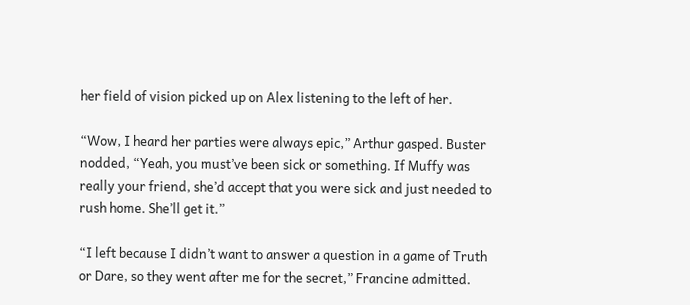her field of vision picked up on Alex listening to the left of her.

“Wow, I heard her parties were always epic,” Arthur gasped. Buster nodded, “Yeah, you must’ve been sick or something. If Muffy was really your friend, she’d accept that you were sick and just needed to rush home. She’ll get it.”

“I left because I didn’t want to answer a question in a game of Truth or Dare, so they went after me for the secret,” Francine admitted.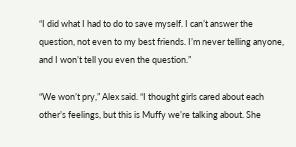“I did what I had to do to save myself. I can’t answer the question, not even to my best friends. I’m never telling anyone, and I won’t tell you even the question.”

“We won’t pry,” Alex said. “I thought girls cared about each other’s feelings, but this is Muffy we’re talking about. She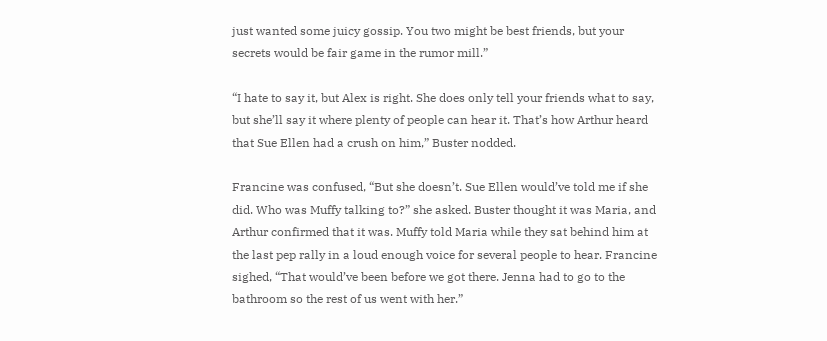just wanted some juicy gossip. You two might be best friends, but your secrets would be fair game in the rumor mill.”

“I hate to say it, but Alex is right. She does only tell your friends what to say, but she’ll say it where plenty of people can hear it. That’s how Arthur heard that Sue Ellen had a crush on him,” Buster nodded.

Francine was confused, “But she doesn’t. Sue Ellen would’ve told me if she did. Who was Muffy talking to?” she asked. Buster thought it was Maria, and Arthur confirmed that it was. Muffy told Maria while they sat behind him at the last pep rally in a loud enough voice for several people to hear. Francine sighed, “That would’ve been before we got there. Jenna had to go to the bathroom so the rest of us went with her.”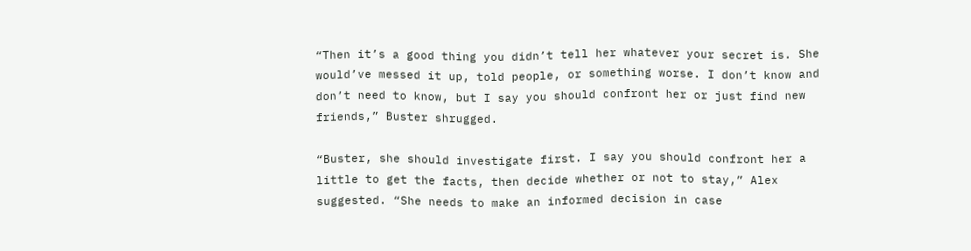“Then it’s a good thing you didn’t tell her whatever your secret is. She would’ve messed it up, told people, or something worse. I don’t know and don’t need to know, but I say you should confront her or just find new friends,” Buster shrugged.

“Buster, she should investigate first. I say you should confront her a little to get the facts, then decide whether or not to stay,” Alex suggested. “She needs to make an informed decision in case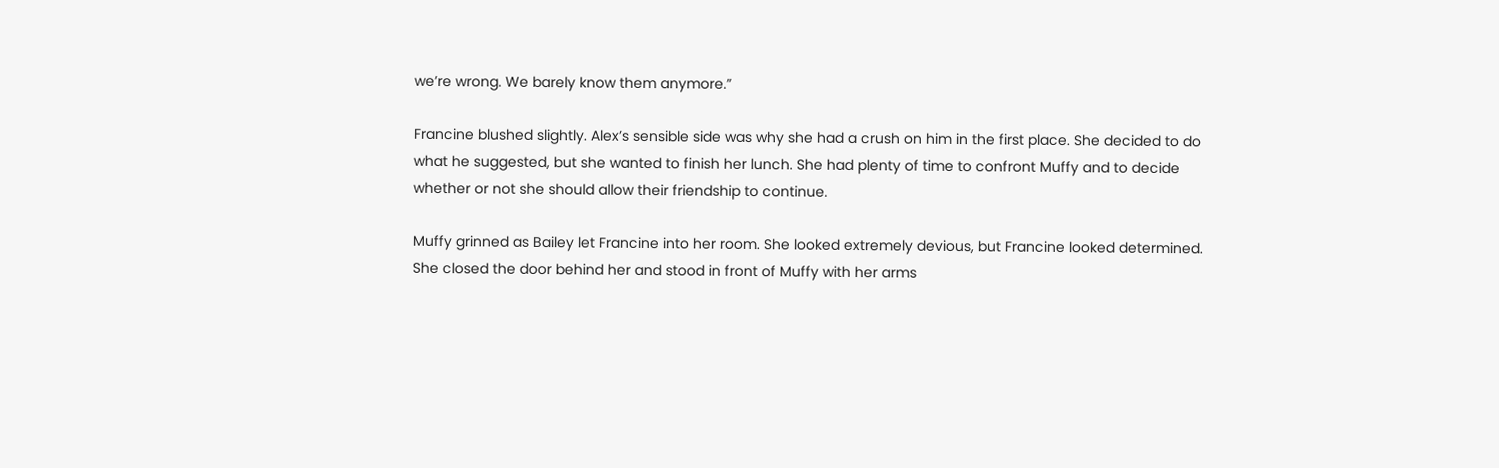we’re wrong. We barely know them anymore.”

Francine blushed slightly. Alex’s sensible side was why she had a crush on him in the first place. She decided to do what he suggested, but she wanted to finish her lunch. She had plenty of time to confront Muffy and to decide whether or not she should allow their friendship to continue.

Muffy grinned as Bailey let Francine into her room. She looked extremely devious, but Francine looked determined. She closed the door behind her and stood in front of Muffy with her arms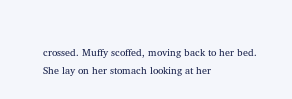crossed. Muffy scoffed, moving back to her bed. She lay on her stomach looking at her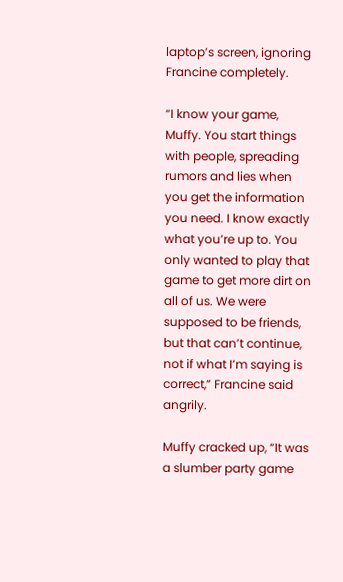laptop’s screen, ignoring Francine completely.

“I know your game, Muffy. You start things with people, spreading rumors and lies when you get the information you need. I know exactly what you’re up to. You only wanted to play that game to get more dirt on all of us. We were supposed to be friends, but that can’t continue, not if what I’m saying is correct,” Francine said angrily.

Muffy cracked up, “It was a slumber party game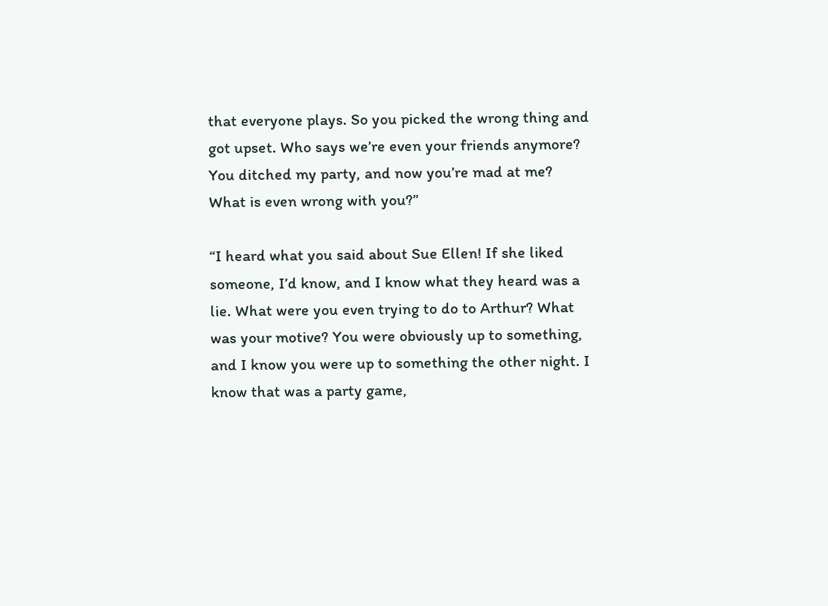that everyone plays. So you picked the wrong thing and got upset. Who says we’re even your friends anymore? You ditched my party, and now you’re mad at me? What is even wrong with you?”

“I heard what you said about Sue Ellen! If she liked someone, I’d know, and I know what they heard was a lie. What were you even trying to do to Arthur? What was your motive? You were obviously up to something, and I know you were up to something the other night. I know that was a party game,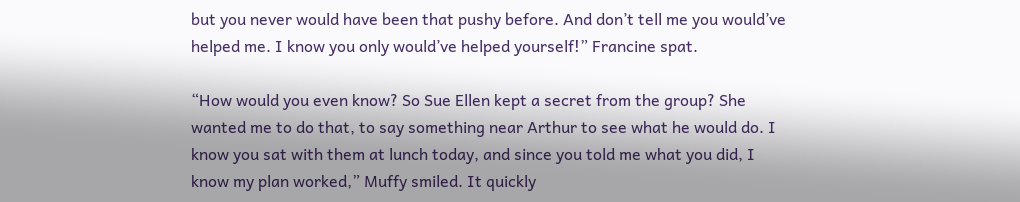but you never would have been that pushy before. And don’t tell me you would’ve helped me. I know you only would’ve helped yourself!” Francine spat.

“How would you even know? So Sue Ellen kept a secret from the group? She wanted me to do that, to say something near Arthur to see what he would do. I know you sat with them at lunch today, and since you told me what you did, I know my plan worked,” Muffy smiled. It quickly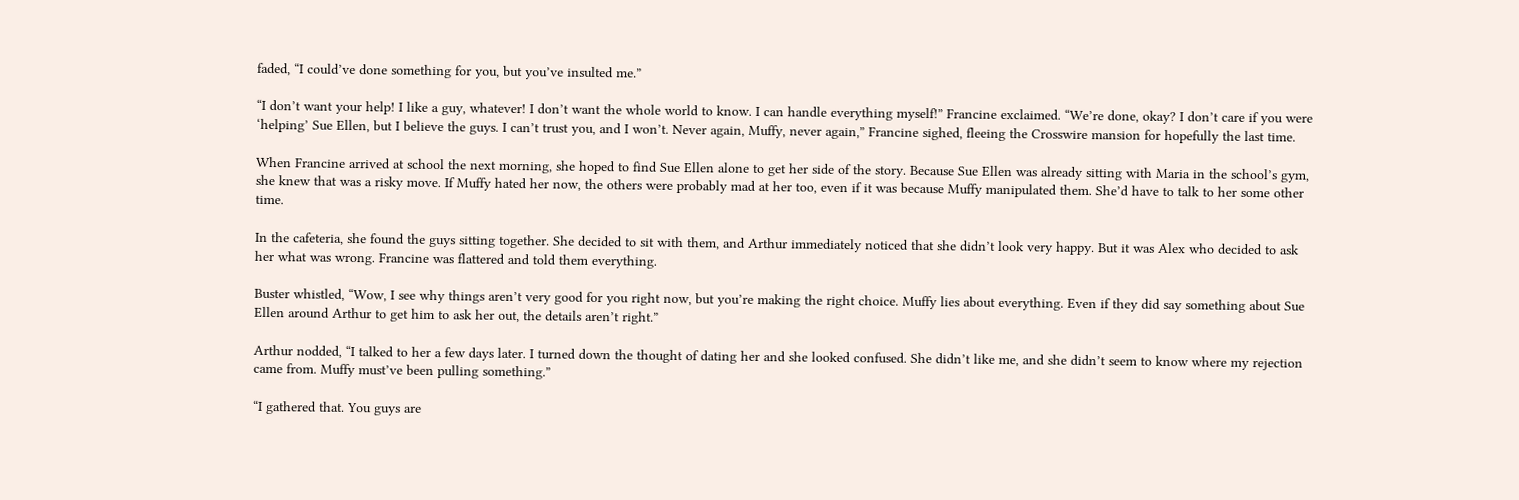faded, “I could’ve done something for you, but you’ve insulted me.”

“I don’t want your help! I like a guy, whatever! I don’t want the whole world to know. I can handle everything myself!” Francine exclaimed. “We’re done, okay? I don’t care if you were ‘helping’ Sue Ellen, but I believe the guys. I can’t trust you, and I won’t. Never again, Muffy, never again,” Francine sighed, fleeing the Crosswire mansion for hopefully the last time.

When Francine arrived at school the next morning, she hoped to find Sue Ellen alone to get her side of the story. Because Sue Ellen was already sitting with Maria in the school’s gym, she knew that was a risky move. If Muffy hated her now, the others were probably mad at her too, even if it was because Muffy manipulated them. She’d have to talk to her some other time.

In the cafeteria, she found the guys sitting together. She decided to sit with them, and Arthur immediately noticed that she didn’t look very happy. But it was Alex who decided to ask her what was wrong. Francine was flattered and told them everything.

Buster whistled, “Wow, I see why things aren’t very good for you right now, but you’re making the right choice. Muffy lies about everything. Even if they did say something about Sue Ellen around Arthur to get him to ask her out, the details aren’t right.”

Arthur nodded, “I talked to her a few days later. I turned down the thought of dating her and she looked confused. She didn’t like me, and she didn’t seem to know where my rejection came from. Muffy must’ve been pulling something.”

“I gathered that. You guys are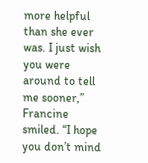more helpful than she ever was. I just wish you were around to tell me sooner,” Francine smiled. “I hope you don’t mind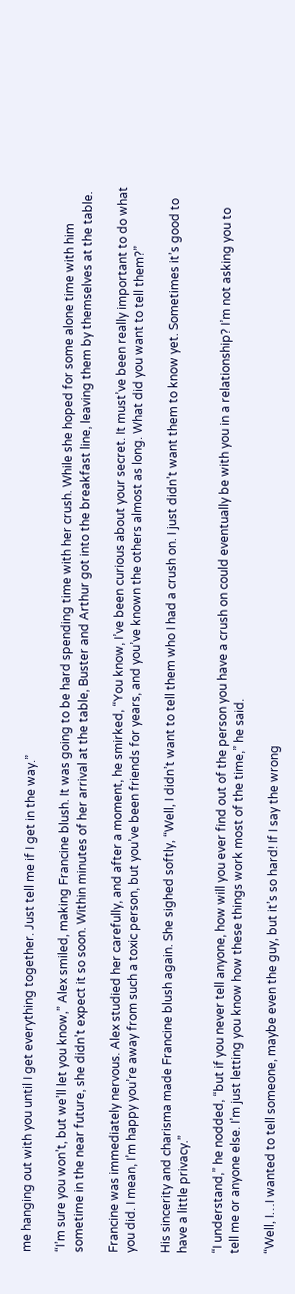me hanging out with you until I get everything together. Just tell me if I get in the way.”

“I’m sure you won’t, but we’ll let you know,” Alex smiled, making Francine blush. It was going to be hard spending time with her crush. While she hoped for some alone time with him sometime in the near future, she didn’t expect it so soon. Within minutes of her arrival at the table, Buster and Arthur got into the breakfast line, leaving them by themselves at the table.

Francine was immediately nervous. Alex studied her carefully, and after a moment, he smirked, “You know, I’ve been curious about your secret. It must’ve been really important to do what you did. I mean, I’m happy you’re away from such a toxic person, but you’ve been friends for years, and you’ve known the others almost as long. What did you want to tell them?”

His sincerity and charisma made Francine blush again. She sighed softly, “Well, I didn’t want to tell them who I had a crush on. I just didn’t want them to know yet. Sometimes it’s good to have a little privacy.”

“I understand,” he nodded, “but if you never tell anyone, how will you ever find out of the person you have a crush on could eventually be with you in a relationship? I’m not asking you to tell me or anyone else. I’m just letting you know how these things work most of the time,” he said.

“Well, I…I wanted to tell someone, maybe even the guy, but it’s so hard! If I say the wrong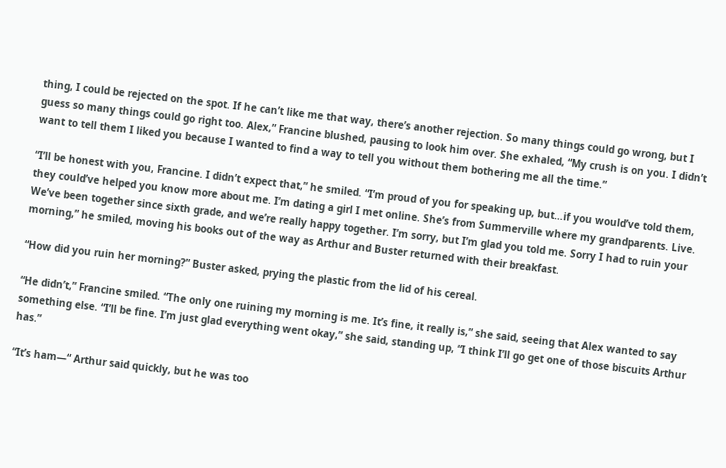thing, I could be rejected on the spot. If he can’t like me that way, there’s another rejection. So many things could go wrong, but I guess so many things could go right too. Alex,” Francine blushed, pausing to look him over. She exhaled, “My crush is on you. I didn’t want to tell them I liked you because I wanted to find a way to tell you without them bothering me all the time.”

“I’ll be honest with you, Francine. I didn’t expect that,” he smiled. “I’m proud of you for speaking up, but…if you would’ve told them, they could’ve helped you know more about me. I’m dating a girl I met online. She’s from Summerville where my grandparents. Live. We’ve been together since sixth grade, and we’re really happy together. I’m sorry, but I’m glad you told me. Sorry I had to ruin your morning,” he smiled, moving his books out of the way as Arthur and Buster returned with their breakfast.

“How did you ruin her morning?” Buster asked, prying the plastic from the lid of his cereal.

“He didn’t,” Francine smiled. “The only one ruining my morning is me. It’s fine, it really is,” she said, seeing that Alex wanted to say something else. “I’ll be fine. I’m just glad everything went okay,” she said, standing up, “I think I’ll go get one of those biscuits Arthur has.”

“It’s ham—“ Arthur said quickly, but he was too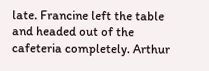late. Francine left the table and headed out of the cafeteria completely. Arthur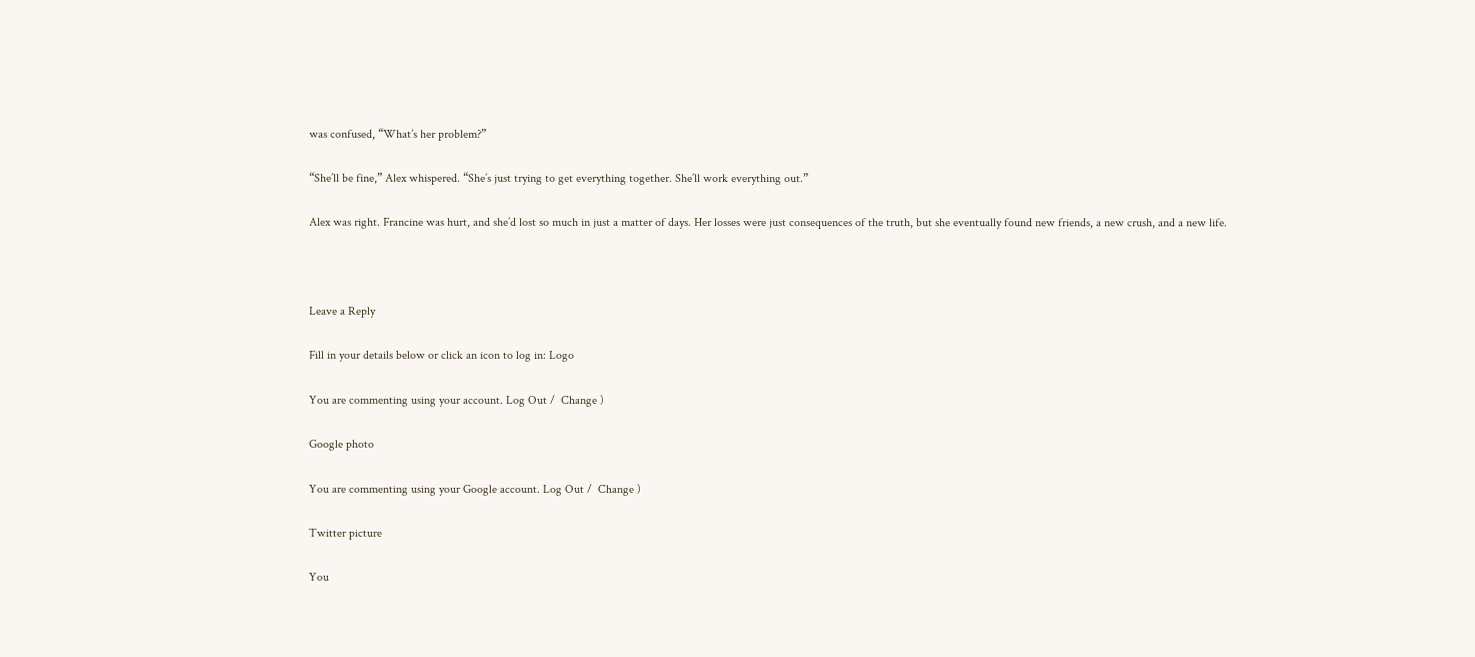was confused, “What’s her problem?”

“She’ll be fine,” Alex whispered. “She’s just trying to get everything together. She’ll work everything out.”

Alex was right. Francine was hurt, and she’d lost so much in just a matter of days. Her losses were just consequences of the truth, but she eventually found new friends, a new crush, and a new life.



Leave a Reply

Fill in your details below or click an icon to log in: Logo

You are commenting using your account. Log Out /  Change )

Google photo

You are commenting using your Google account. Log Out /  Change )

Twitter picture

You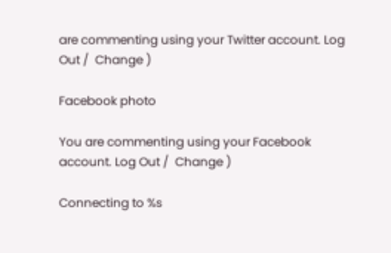are commenting using your Twitter account. Log Out /  Change )

Facebook photo

You are commenting using your Facebook account. Log Out /  Change )

Connecting to %s